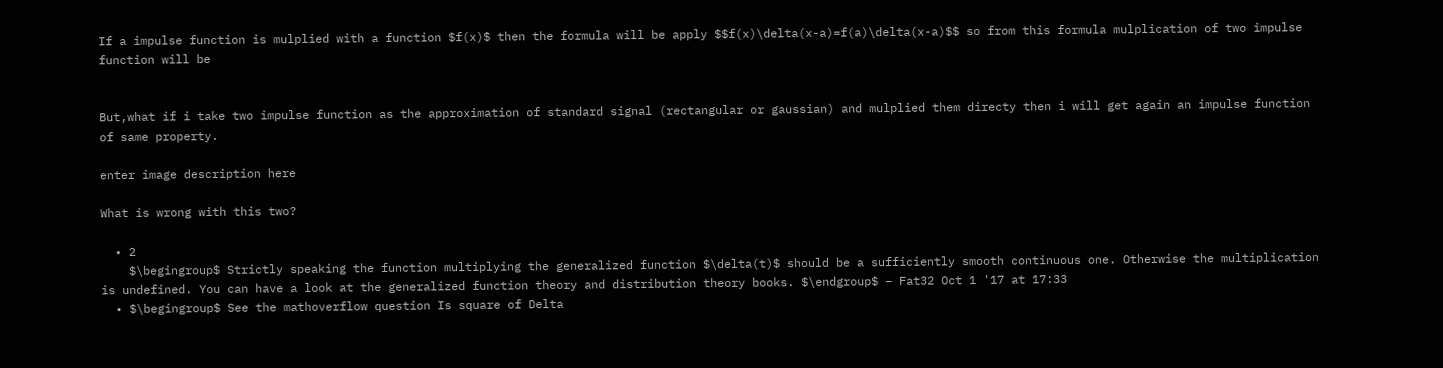If a impulse function is mulplied with a function $f(x)$ then the formula will be apply $$f(x)\delta(x-a)=f(a)\delta(x-a)$$ so from this formula mulplication of two impulse function will be


But,what if i take two impulse function as the approximation of standard signal (rectangular or gaussian) and mulplied them directy then i will get again an impulse function of same property.

enter image description here

What is wrong with this two?

  • 2
    $\begingroup$ Strictly speaking the function multiplying the generalized function $\delta(t)$ should be a sufficiently smooth continuous one. Otherwise the multiplication is undefined. You can have a look at the generalized function theory and distribution theory books. $\endgroup$ – Fat32 Oct 1 '17 at 17:33
  • $\begingroup$ See the mathoverflow question Is square of Delta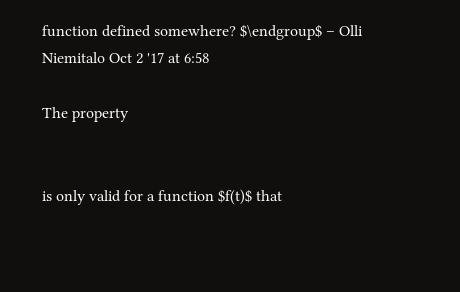function defined somewhere? $\endgroup$ – Olli Niemitalo Oct 2 '17 at 6:58

The property


is only valid for a function $f(t)$ that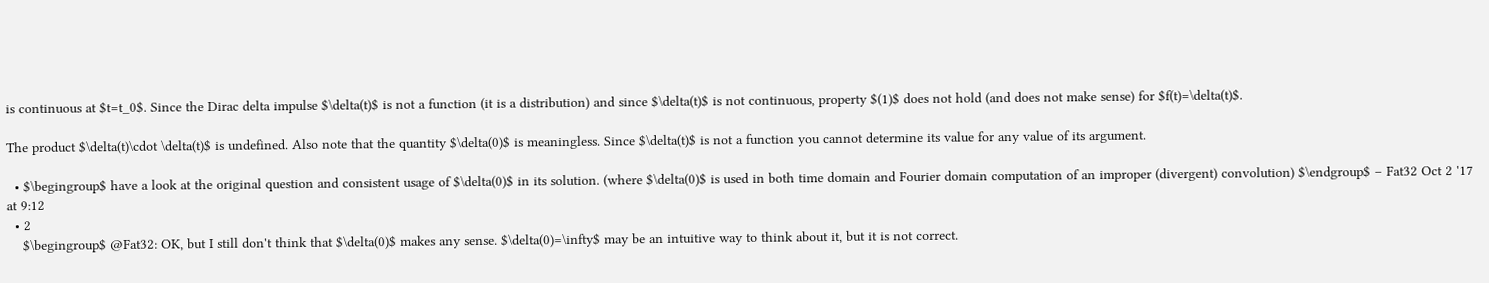is continuous at $t=t_0$. Since the Dirac delta impulse $\delta(t)$ is not a function (it is a distribution) and since $\delta(t)$ is not continuous, property $(1)$ does not hold (and does not make sense) for $f(t)=\delta(t)$.

The product $\delta(t)\cdot \delta(t)$ is undefined. Also note that the quantity $\delta(0)$ is meaningless. Since $\delta(t)$ is not a function you cannot determine its value for any value of its argument.

  • $\begingroup$ have a look at the original question and consistent usage of $\delta(0)$ in its solution. (where $\delta(0)$ is used in both time domain and Fourier domain computation of an improper (divergent) convolution) $\endgroup$ – Fat32 Oct 2 '17 at 9:12
  • 2
    $\begingroup$ @Fat32: OK, but I still don't think that $\delta(0)$ makes any sense. $\delta(0)=\infty$ may be an intuitive way to think about it, but it is not correct.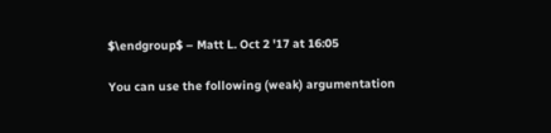$\endgroup$ – Matt L. Oct 2 '17 at 16:05

You can use the following (weak) argumentation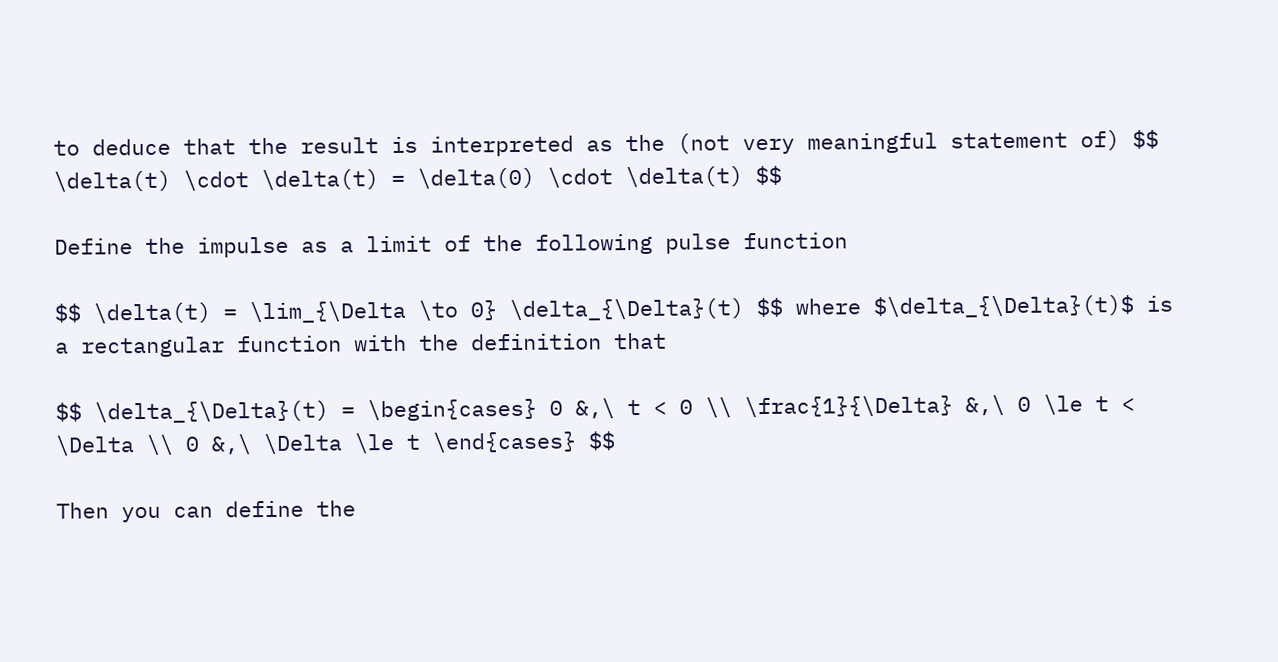to deduce that the result is interpreted as the (not very meaningful statement of) $$ \delta(t) \cdot \delta(t) = \delta(0) \cdot \delta(t) $$

Define the impulse as a limit of the following pulse function

$$ \delta(t) = \lim_{\Delta \to 0} \delta_{\Delta}(t) $$ where $\delta_{\Delta}(t)$ is a rectangular function with the definition that

$$ \delta_{\Delta}(t) = \begin{cases} 0 &,\ t < 0 \\ \frac{1}{\Delta} &,\ 0 \le t < \Delta \\ 0 &,\ \Delta \le t \end{cases} $$

Then you can define the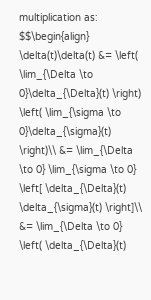multiplication as: $$\begin{align} \delta(t)\delta(t) &= \left( \lim_{\Delta \to 0}\delta_{\Delta}(t) \right) \left( \lim_{\sigma \to 0}\delta_{\sigma}(t) \right)\\ &= \lim_{\Delta \to 0} \lim_{\sigma \to 0} \left[ \delta_{\Delta}(t) \delta_{\sigma}(t) \right]\\ &= \lim_{\Delta \to 0} \left( \delta_{\Delta}(t)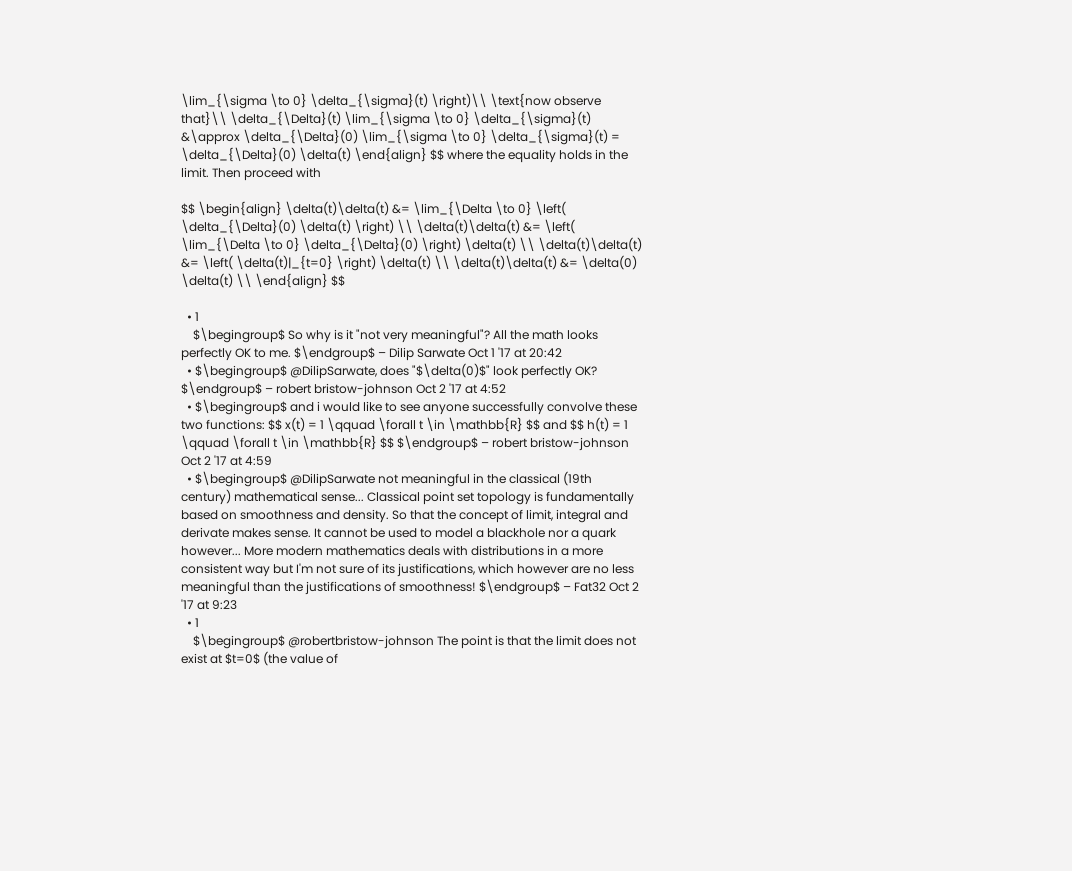\lim_{\sigma \to 0} \delta_{\sigma}(t) \right)\\ \text{now observe that}\\ \delta_{\Delta}(t) \lim_{\sigma \to 0} \delta_{\sigma}(t) &\approx \delta_{\Delta}(0) \lim_{\sigma \to 0} \delta_{\sigma}(t) = \delta_{\Delta}(0) \delta(t) \end{align} $$ where the equality holds in the limit. Then proceed with

$$ \begin{align} \delta(t)\delta(t) &= \lim_{\Delta \to 0} \left( \delta_{\Delta}(0) \delta(t) \right) \\ \delta(t)\delta(t) &= \left( \lim_{\Delta \to 0} \delta_{\Delta}(0) \right) \delta(t) \\ \delta(t)\delta(t) &= \left( \delta(t)|_{t=0} \right) \delta(t) \\ \delta(t)\delta(t) &= \delta(0) \delta(t) \\ \end{align} $$

  • 1
    $\begingroup$ So why is it "not very meaningful"? All the math looks perfectly OK to me. $\endgroup$ – Dilip Sarwate Oct 1 '17 at 20:42
  • $\begingroup$ @DilipSarwate, does "$\delta(0)$" look perfectly OK? $\endgroup$ – robert bristow-johnson Oct 2 '17 at 4:52
  • $\begingroup$ and i would like to see anyone successfully convolve these two functions: $$ x(t) = 1 \qquad \forall t \in \mathbb{R} $$ and $$ h(t) = 1 \qquad \forall t \in \mathbb{R} $$ $\endgroup$ – robert bristow-johnson Oct 2 '17 at 4:59
  • $\begingroup$ @DilipSarwate not meaningful in the classical (19th century) mathematical sense... Classical point set topology is fundamentally based on smoothness and density. So that the concept of limit, integral and derivate makes sense. It cannot be used to model a blackhole nor a quark however... More modern mathematics deals with distributions in a more consistent way but I'm not sure of its justifications, which however are no less meaningful than the justifications of smoothness! $\endgroup$ – Fat32 Oct 2 '17 at 9:23
  • 1
    $\begingroup$ @robertbristow-johnson The point is that the limit does not exist at $t=0$ (the value of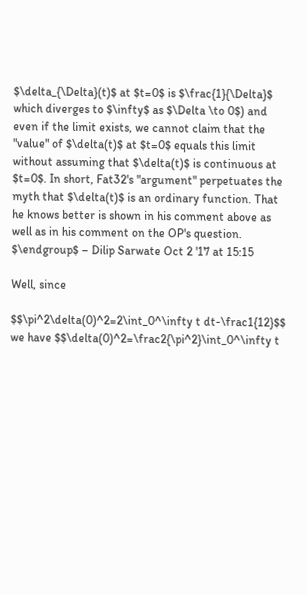$\delta_{\Delta}(t)$ at $t=0$ is $\frac{1}{\Delta}$ which diverges to $\infty$ as $\Delta \to 0$) and even if the limit exists, we cannot claim that the "value" of $\delta(t)$ at $t=0$ equals this limit without assuming that $\delta(t)$ is continuous at $t=0$. In short, Fat32's "argument" perpetuates the myth that $\delta(t)$ is an ordinary function. That he knows better is shown in his comment above as well as in his comment on the OP's question. $\endgroup$ – Dilip Sarwate Oct 2 '17 at 15:15

Well, since

$$\pi^2\delta(0)^2=2\int_0^\infty t dt-\frac1{12}$$ we have $$\delta(0)^2=\frac2{\pi^2}\int_0^\infty t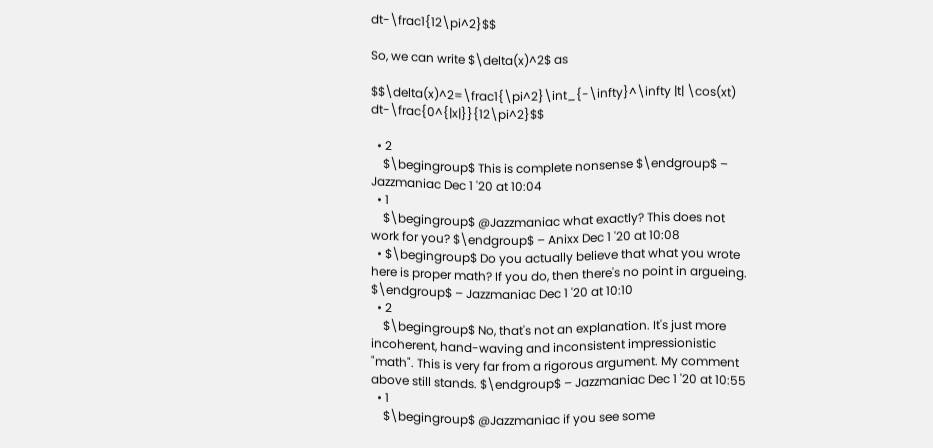dt-\frac1{12\pi^2}$$

So, we can write $\delta(x)^2$ as

$$\delta(x)^2=\frac1{\pi^2}\int_{-\infty}^\infty |t| \cos(xt) dt-\frac{0^{|x|}}{12\pi^2}$$

  • 2
    $\begingroup$ This is complete nonsense $\endgroup$ – Jazzmaniac Dec 1 '20 at 10:04
  • 1
    $\begingroup$ @Jazzmaniac what exactly? This does not work for you? $\endgroup$ – Anixx Dec 1 '20 at 10:08
  • $\begingroup$ Do you actually believe that what you wrote here is proper math? If you do, then there's no point in argueing. $\endgroup$ – Jazzmaniac Dec 1 '20 at 10:10
  • 2
    $\begingroup$ No, that's not an explanation. It's just more incoherent, hand-waving and inconsistent impressionistic "math". This is very far from a rigorous argument. My comment above still stands. $\endgroup$ – Jazzmaniac Dec 1 '20 at 10:55
  • 1
    $\begingroup$ @Jazzmaniac if you see some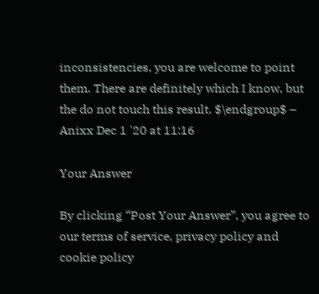inconsistencies, you are welcome to point them. There are definitely which I know, but the do not touch this result. $\endgroup$ – Anixx Dec 1 '20 at 11:16

Your Answer

By clicking “Post Your Answer”, you agree to our terms of service, privacy policy and cookie policy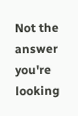Not the answer you're looking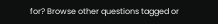for? Browse other questions tagged or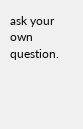ask your own question.